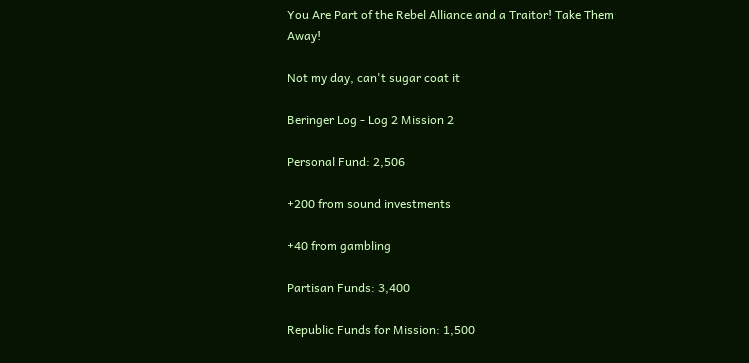You Are Part of the Rebel Alliance and a Traitor! Take Them Away!

Not my day, can't sugar coat it

Beringer Log - Log 2 Mission 2

Personal Fund: 2,506

+200 from sound investments

+40 from gambling

Partisan Funds: 3,400

Republic Funds for Mission: 1,500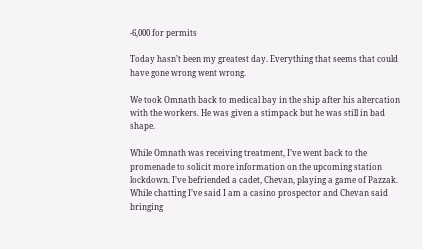-6,000 for permits

Today hasn’t been my greatest day. Everything that seems that could have gone wrong went wrong.

We took Omnath back to medical bay in the ship after his altercation with the workers. He was given a stimpack but he was still in bad shape.

While Omnath was receiving treatment, I’ve went back to the promenade to solicit more information on the upcoming station lockdown. I’ve befriended a cadet, Chevan, playing a game of Pazzak. While chatting I’ve said I am a casino prospector and Chevan said bringing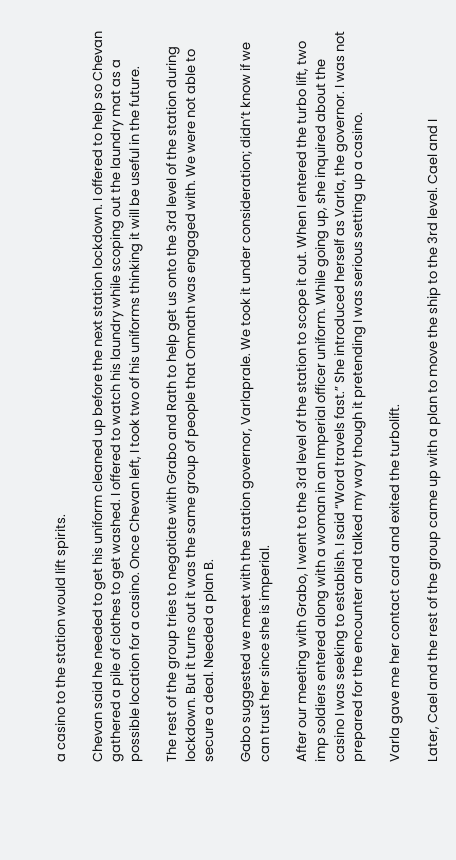a casino to the station would lift spirits.

Chevan said he needed to get his uniform cleaned up before the next station lockdown. I offered to help so Chevan gathered a pile of clothes to get washed. I offered to watch his laundry while scoping out the laundry mat as a possible location for a casino. Once Chevan left, I took two of his uniforms thinking it will be useful in the future.

The rest of the group tries to negotiate with Grabo and Rath to help get us onto the 3rd level of the station during lockdown. But it turns out it was the same group of people that Omnath was engaged with. We were not able to secure a deal. Needed a plan B.

Gabo suggested we meet with the station governor, Varlaprale. We took it under consideration; didn’t know if we can trust her since she is imperial.

After our meeting with Grabo, I went to the 3rd level of the station to scope it out. When I entered the turbo lift, two imp soldiers entered along with a woman in an Imperial officer uniform. While going up, she inquired about the casino I was seeking to establish. I said “Word travels fast.” She introduced herself as Varla, the governor. I was not prepared for the encounter and talked my way though it pretending I was serious setting up a casino.

Varla gave me her contact card and exited the turbolift.

Later, Cael and the rest of the group came up with a plan to move the ship to the 3rd level. Cael and I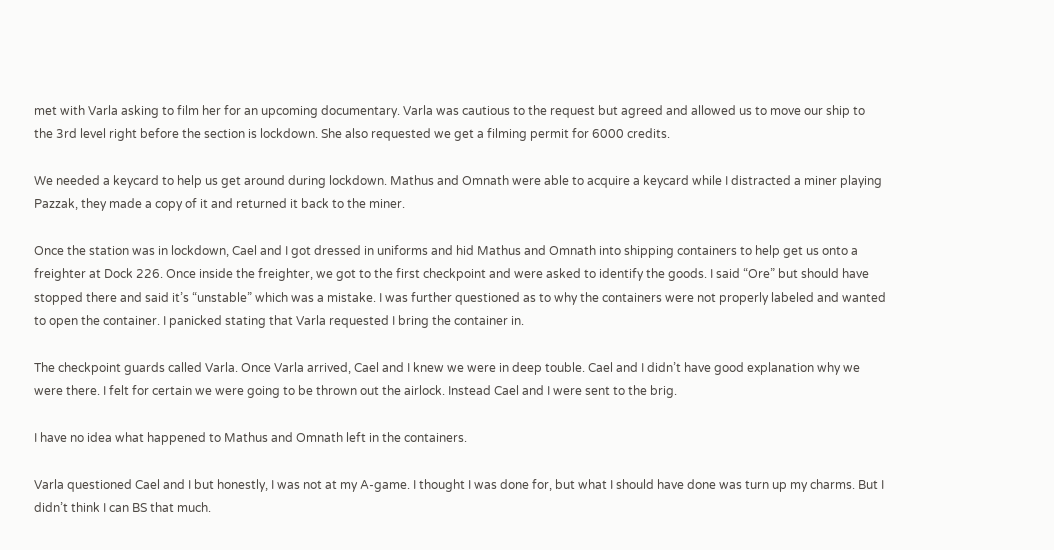met with Varla asking to film her for an upcoming documentary. Varla was cautious to the request but agreed and allowed us to move our ship to the 3rd level right before the section is lockdown. She also requested we get a filming permit for 6000 credits.

We needed a keycard to help us get around during lockdown. Mathus and Omnath were able to acquire a keycard while I distracted a miner playing Pazzak, they made a copy of it and returned it back to the miner.

Once the station was in lockdown, Cael and I got dressed in uniforms and hid Mathus and Omnath into shipping containers to help get us onto a freighter at Dock 226. Once inside the freighter, we got to the first checkpoint and were asked to identify the goods. I said “Ore” but should have stopped there and said it’s “unstable” which was a mistake. I was further questioned as to why the containers were not properly labeled and wanted to open the container. I panicked stating that Varla requested I bring the container in.

The checkpoint guards called Varla. Once Varla arrived, Cael and I knew we were in deep touble. Cael and I didn’t have good explanation why we were there. I felt for certain we were going to be thrown out the airlock. Instead Cael and I were sent to the brig.

I have no idea what happened to Mathus and Omnath left in the containers.

Varla questioned Cael and I but honestly, I was not at my A-game. I thought I was done for, but what I should have done was turn up my charms. But I didn’t think I can BS that much.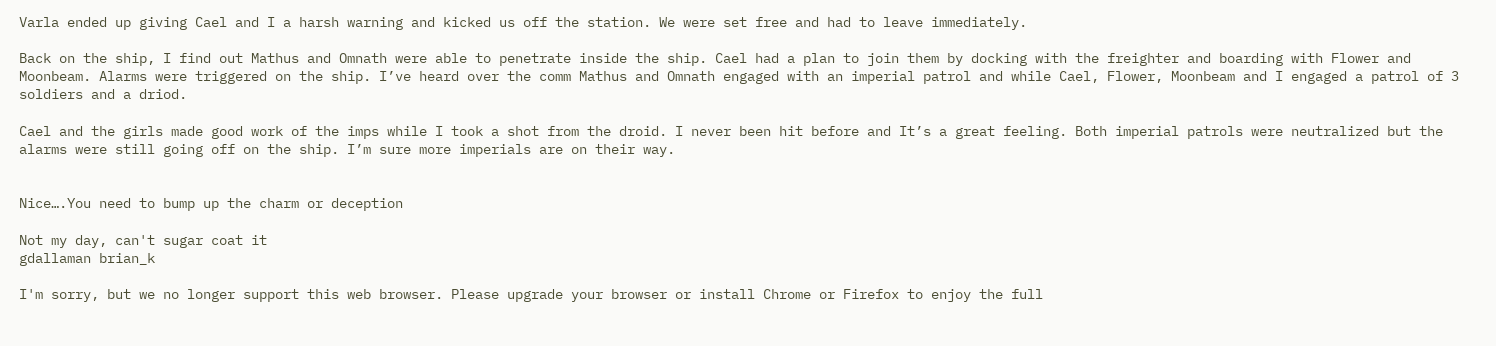Varla ended up giving Cael and I a harsh warning and kicked us off the station. We were set free and had to leave immediately.

Back on the ship, I find out Mathus and Omnath were able to penetrate inside the ship. Cael had a plan to join them by docking with the freighter and boarding with Flower and Moonbeam. Alarms were triggered on the ship. I’ve heard over the comm Mathus and Omnath engaged with an imperial patrol and while Cael, Flower, Moonbeam and I engaged a patrol of 3 soldiers and a driod.

Cael and the girls made good work of the imps while I took a shot from the droid. I never been hit before and It’s a great feeling. Both imperial patrols were neutralized but the alarms were still going off on the ship. I’m sure more imperials are on their way.


Nice….You need to bump up the charm or deception

Not my day, can't sugar coat it
gdallaman brian_k

I'm sorry, but we no longer support this web browser. Please upgrade your browser or install Chrome or Firefox to enjoy the full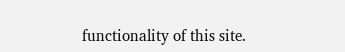functionality of this site.